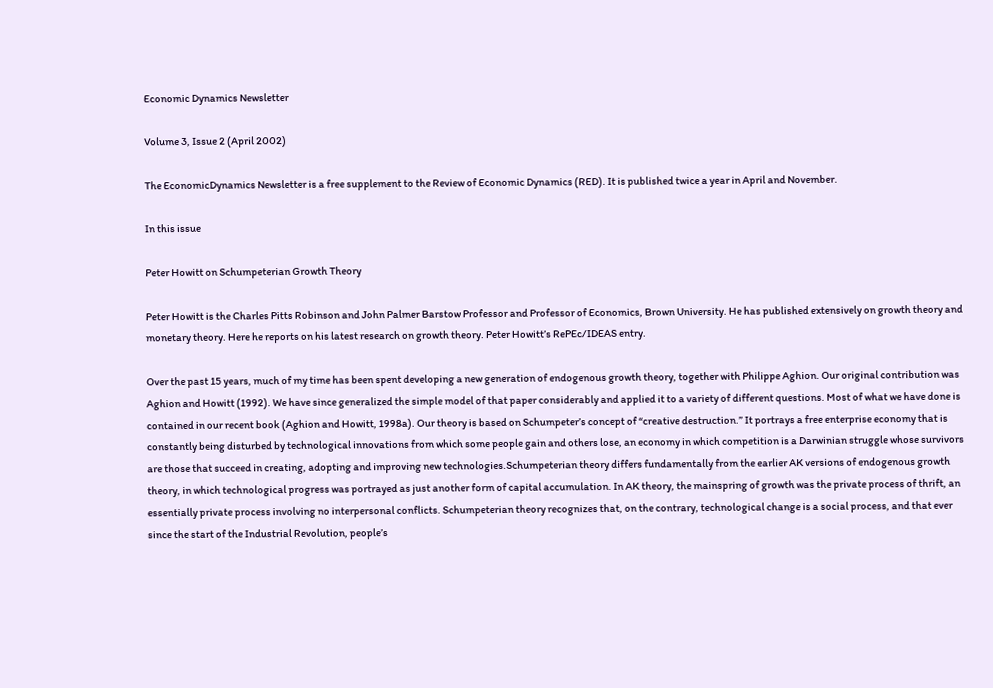Economic Dynamics Newsletter

Volume 3, Issue 2 (April 2002)

The EconomicDynamics Newsletter is a free supplement to the Review of Economic Dynamics (RED). It is published twice a year in April and November.

In this issue

Peter Howitt on Schumpeterian Growth Theory

Peter Howitt is the Charles Pitts Robinson and John Palmer Barstow Professor and Professor of Economics, Brown University. He has published extensively on growth theory and monetary theory. Here he reports on his latest research on growth theory. Peter Howitt’s RePEc/IDEAS entry.

Over the past 15 years, much of my time has been spent developing a new generation of endogenous growth theory, together with Philippe Aghion. Our original contribution was Aghion and Howitt (1992). We have since generalized the simple model of that paper considerably and applied it to a variety of different questions. Most of what we have done is contained in our recent book (Aghion and Howitt, 1998a). Our theory is based on Schumpeter’s concept of “creative destruction.” It portrays a free enterprise economy that is constantly being disturbed by technological innovations from which some people gain and others lose, an economy in which competition is a Darwinian struggle whose survivors are those that succeed in creating, adopting and improving new technologies.Schumpeterian theory differs fundamentally from the earlier AK versions of endogenous growth theory, in which technological progress was portrayed as just another form of capital accumulation. In AK theory, the mainspring of growth was the private process of thrift, an essentially private process involving no interpersonal conflicts. Schumpeterian theory recognizes that, on the contrary, technological change is a social process, and that ever since the start of the Industrial Revolution, people’s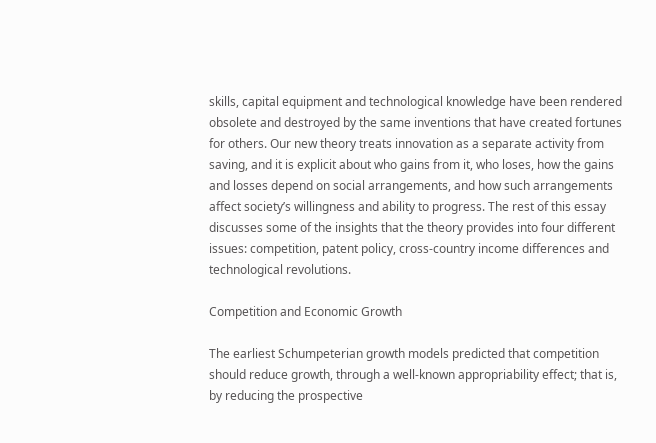skills, capital equipment and technological knowledge have been rendered obsolete and destroyed by the same inventions that have created fortunes for others. Our new theory treats innovation as a separate activity from saving, and it is explicit about who gains from it, who loses, how the gains and losses depend on social arrangements, and how such arrangements affect society’s willingness and ability to progress. The rest of this essay discusses some of the insights that the theory provides into four different issues: competition, patent policy, cross-country income differences and technological revolutions.

Competition and Economic Growth

The earliest Schumpeterian growth models predicted that competition should reduce growth, through a well-known appropriability effect; that is, by reducing the prospective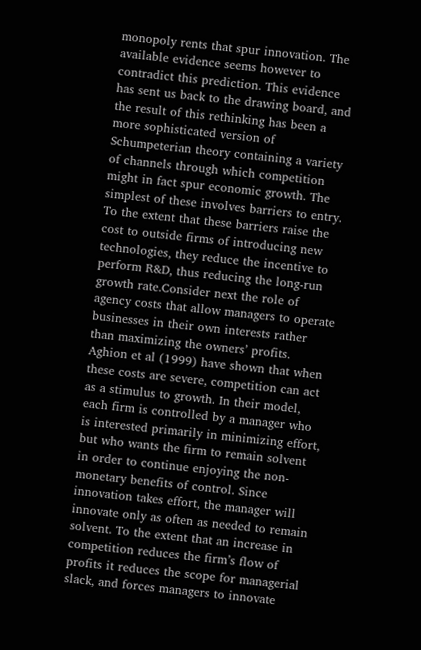monopoly rents that spur innovation. The available evidence seems however to contradict this prediction. This evidence has sent us back to the drawing board, and the result of this rethinking has been a more sophisticated version of Schumpeterian theory containing a variety of channels through which competition might in fact spur economic growth. The simplest of these involves barriers to entry. To the extent that these barriers raise the cost to outside firms of introducing new technologies, they reduce the incentive to perform R&D, thus reducing the long-run growth rate.Consider next the role of agency costs that allow managers to operate businesses in their own interests rather than maximizing the owners’ profits. Aghion et al (1999) have shown that when these costs are severe, competition can act as a stimulus to growth. In their model, each firm is controlled by a manager who is interested primarily in minimizing effort, but who wants the firm to remain solvent in order to continue enjoying the non-monetary benefits of control. Since innovation takes effort, the manager will innovate only as often as needed to remain solvent. To the extent that an increase in competition reduces the firm’s flow of profits it reduces the scope for managerial slack, and forces managers to innovate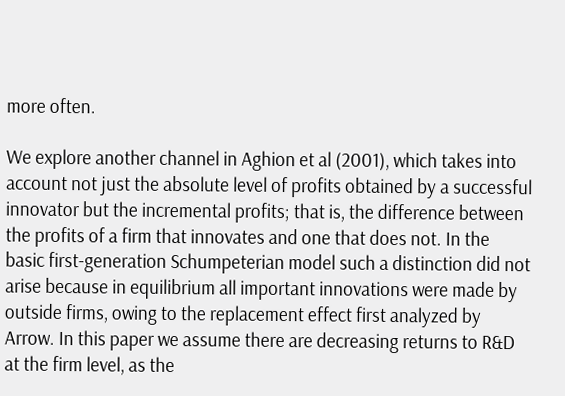more often.

We explore another channel in Aghion et al (2001), which takes into account not just the absolute level of profits obtained by a successful innovator but the incremental profits; that is, the difference between the profits of a firm that innovates and one that does not. In the basic first-generation Schumpeterian model such a distinction did not arise because in equilibrium all important innovations were made by outside firms, owing to the replacement effect first analyzed by Arrow. In this paper we assume there are decreasing returns to R&D at the firm level, as the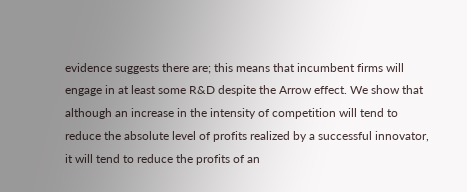evidence suggests there are; this means that incumbent firms will engage in at least some R&D despite the Arrow effect. We show that although an increase in the intensity of competition will tend to reduce the absolute level of profits realized by a successful innovator, it will tend to reduce the profits of an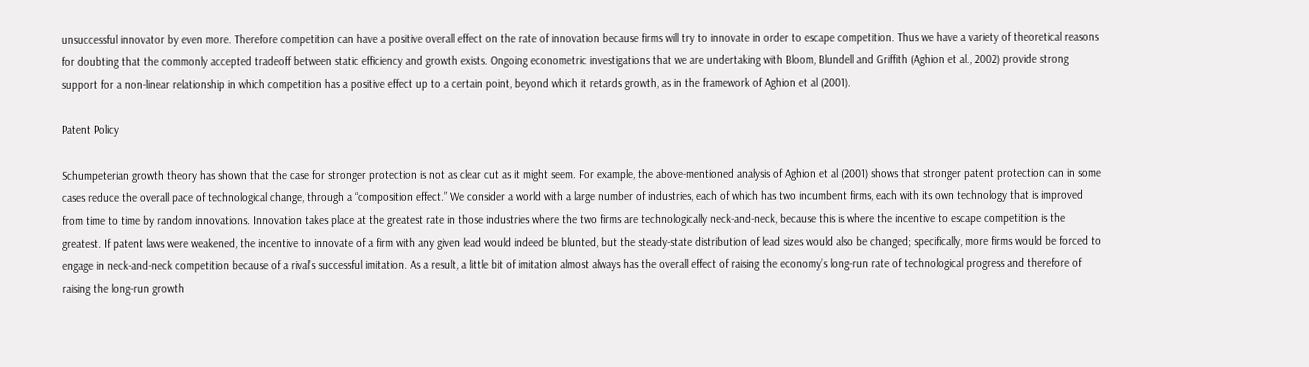unsuccessful innovator by even more. Therefore competition can have a positive overall effect on the rate of innovation because firms will try to innovate in order to escape competition. Thus we have a variety of theoretical reasons for doubting that the commonly accepted tradeoff between static efficiency and growth exists. Ongoing econometric investigations that we are undertaking with Bloom, Blundell and Griffith (Aghion et al., 2002) provide strong support for a non-linear relationship in which competition has a positive effect up to a certain point, beyond which it retards growth, as in the framework of Aghion et al (2001).

Patent Policy

Schumpeterian growth theory has shown that the case for stronger protection is not as clear cut as it might seem. For example, the above-mentioned analysis of Aghion et al (2001) shows that stronger patent protection can in some cases reduce the overall pace of technological change, through a “composition effect.” We consider a world with a large number of industries, each of which has two incumbent firms, each with its own technology that is improved from time to time by random innovations. Innovation takes place at the greatest rate in those industries where the two firms are technologically neck-and-neck, because this is where the incentive to escape competition is the greatest. If patent laws were weakened, the incentive to innovate of a firm with any given lead would indeed be blunted, but the steady-state distribution of lead sizes would also be changed; specifically, more firms would be forced to engage in neck-and-neck competition because of a rival’s successful imitation. As a result, a little bit of imitation almost always has the overall effect of raising the economy’s long-run rate of technological progress and therefore of raising the long-run growth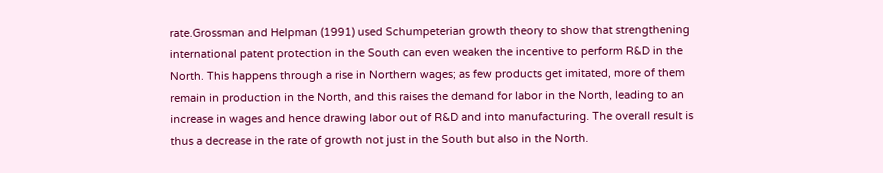rate.Grossman and Helpman (1991) used Schumpeterian growth theory to show that strengthening international patent protection in the South can even weaken the incentive to perform R&D in the North. This happens through a rise in Northern wages; as few products get imitated, more of them remain in production in the North, and this raises the demand for labor in the North, leading to an increase in wages and hence drawing labor out of R&D and into manufacturing. The overall result is thus a decrease in the rate of growth not just in the South but also in the North.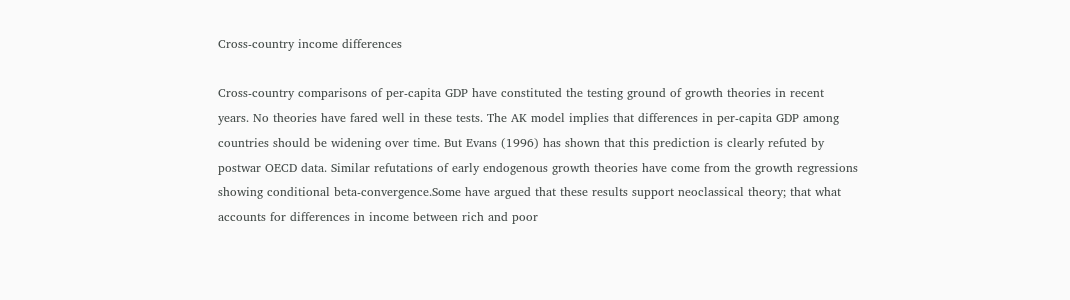Cross-country income differences

Cross-country comparisons of per-capita GDP have constituted the testing ground of growth theories in recent years. No theories have fared well in these tests. The AK model implies that differences in per-capita GDP among countries should be widening over time. But Evans (1996) has shown that this prediction is clearly refuted by postwar OECD data. Similar refutations of early endogenous growth theories have come from the growth regressions showing conditional beta-convergence.Some have argued that these results support neoclassical theory; that what accounts for differences in income between rich and poor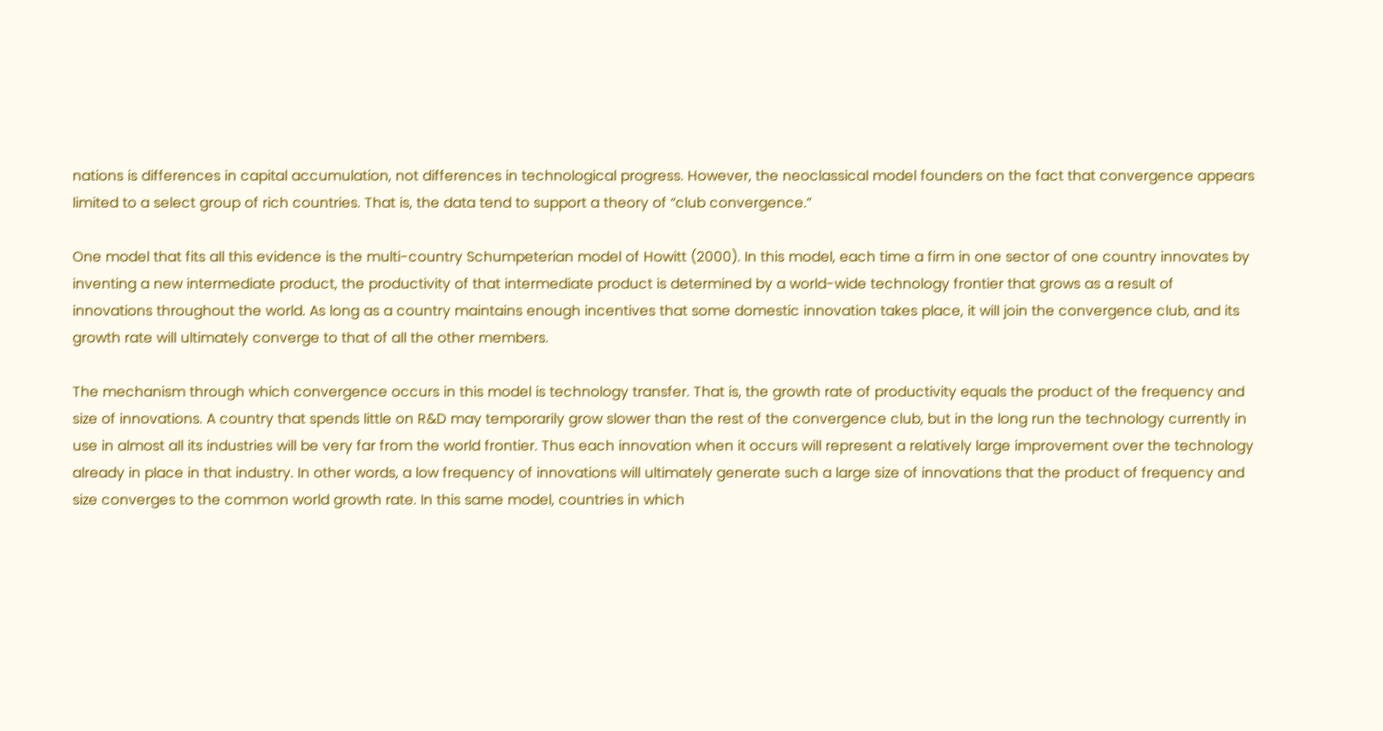nations is differences in capital accumulation, not differences in technological progress. However, the neoclassical model founders on the fact that convergence appears limited to a select group of rich countries. That is, the data tend to support a theory of “club convergence.”

One model that fits all this evidence is the multi-country Schumpeterian model of Howitt (2000). In this model, each time a firm in one sector of one country innovates by inventing a new intermediate product, the productivity of that intermediate product is determined by a world-wide technology frontier that grows as a result of innovations throughout the world. As long as a country maintains enough incentives that some domestic innovation takes place, it will join the convergence club, and its growth rate will ultimately converge to that of all the other members.

The mechanism through which convergence occurs in this model is technology transfer. That is, the growth rate of productivity equals the product of the frequency and size of innovations. A country that spends little on R&D may temporarily grow slower than the rest of the convergence club, but in the long run the technology currently in use in almost all its industries will be very far from the world frontier. Thus each innovation when it occurs will represent a relatively large improvement over the technology already in place in that industry. In other words, a low frequency of innovations will ultimately generate such a large size of innovations that the product of frequency and size converges to the common world growth rate. In this same model, countries in which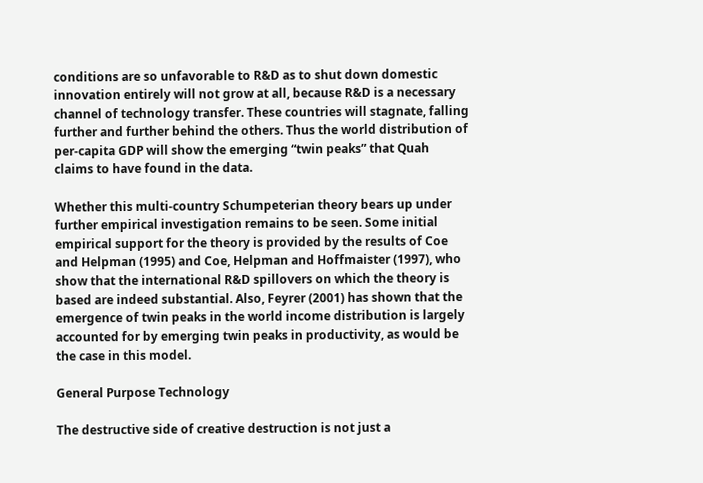conditions are so unfavorable to R&D as to shut down domestic innovation entirely will not grow at all, because R&D is a necessary channel of technology transfer. These countries will stagnate, falling further and further behind the others. Thus the world distribution of per-capita GDP will show the emerging “twin peaks” that Quah claims to have found in the data.

Whether this multi-country Schumpeterian theory bears up under further empirical investigation remains to be seen. Some initial empirical support for the theory is provided by the results of Coe and Helpman (1995) and Coe, Helpman and Hoffmaister (1997), who show that the international R&D spillovers on which the theory is based are indeed substantial. Also, Feyrer (2001) has shown that the emergence of twin peaks in the world income distribution is largely accounted for by emerging twin peaks in productivity, as would be the case in this model.

General Purpose Technology

The destructive side of creative destruction is not just a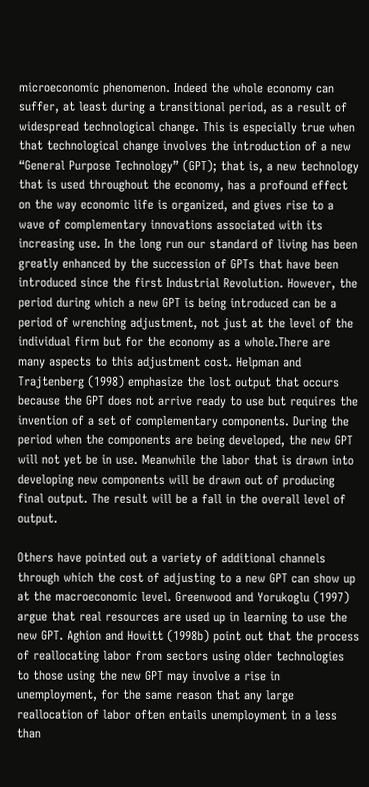microeconomic phenomenon. Indeed the whole economy can suffer, at least during a transitional period, as a result of widespread technological change. This is especially true when that technological change involves the introduction of a new “General Purpose Technology” (GPT); that is, a new technology that is used throughout the economy, has a profound effect on the way economic life is organized, and gives rise to a wave of complementary innovations associated with its increasing use. In the long run our standard of living has been greatly enhanced by the succession of GPTs that have been introduced since the first Industrial Revolution. However, the period during which a new GPT is being introduced can be a period of wrenching adjustment, not just at the level of the individual firm but for the economy as a whole.There are many aspects to this adjustment cost. Helpman and Trajtenberg (1998) emphasize the lost output that occurs because the GPT does not arrive ready to use but requires the invention of a set of complementary components. During the period when the components are being developed, the new GPT will not yet be in use. Meanwhile the labor that is drawn into developing new components will be drawn out of producing final output. The result will be a fall in the overall level of output.

Others have pointed out a variety of additional channels through which the cost of adjusting to a new GPT can show up at the macroeconomic level. Greenwood and Yorukoglu (1997) argue that real resources are used up in learning to use the new GPT. Aghion and Howitt (1998b) point out that the process of reallocating labor from sectors using older technologies to those using the new GPT may involve a rise in unemployment, for the same reason that any large reallocation of labor often entails unemployment in a less than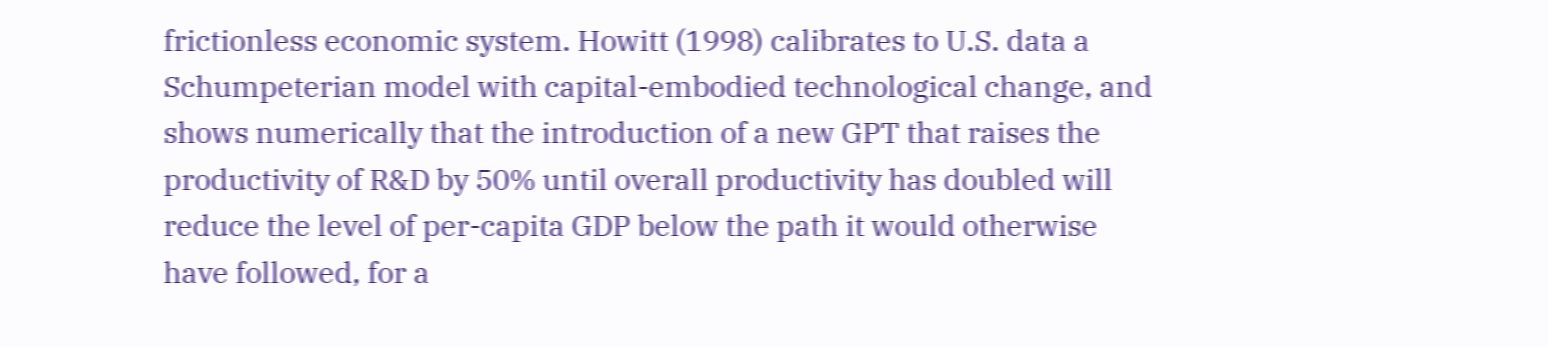frictionless economic system. Howitt (1998) calibrates to U.S. data a Schumpeterian model with capital-embodied technological change, and shows numerically that the introduction of a new GPT that raises the productivity of R&D by 50% until overall productivity has doubled will reduce the level of per-capita GDP below the path it would otherwise have followed, for a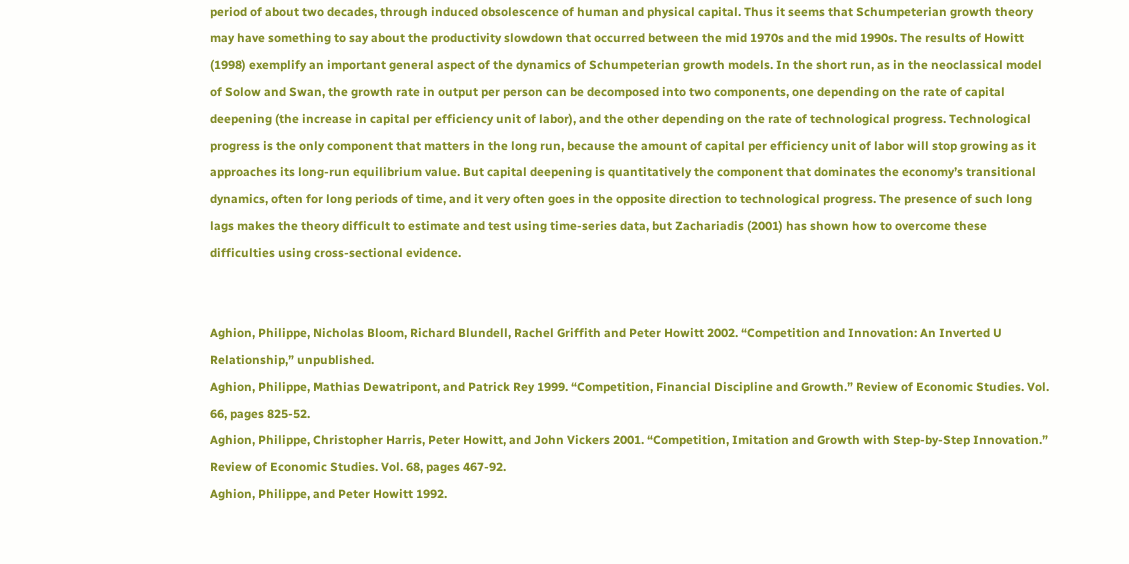period of about two decades, through induced obsolescence of human and physical capital. Thus it seems that Schumpeterian growth theory may have something to say about the productivity slowdown that occurred between the mid 1970s and the mid 1990s. The results of Howitt (1998) exemplify an important general aspect of the dynamics of Schumpeterian growth models. In the short run, as in the neoclassical model of Solow and Swan, the growth rate in output per person can be decomposed into two components, one depending on the rate of capital deepening (the increase in capital per efficiency unit of labor), and the other depending on the rate of technological progress. Technological progress is the only component that matters in the long run, because the amount of capital per efficiency unit of labor will stop growing as it approaches its long-run equilibrium value. But capital deepening is quantitatively the component that dominates the economy’s transitional dynamics, often for long periods of time, and it very often goes in the opposite direction to technological progress. The presence of such long lags makes the theory difficult to estimate and test using time-series data, but Zachariadis (2001) has shown how to overcome these difficulties using cross-sectional evidence.


Aghion, Philippe, Nicholas Bloom, Richard Blundell, Rachel Griffith and Peter Howitt 2002. “Competition and Innovation: An Inverted U Relationship,” unpublished.
Aghion, Philippe, Mathias Dewatripont, and Patrick Rey 1999. “Competition, Financial Discipline and Growth.” Review of Economic Studies. Vol. 66, pages 825-52.
Aghion, Philippe, Christopher Harris, Peter Howitt, and John Vickers 2001. “Competition, Imitation and Growth with Step-by-Step Innovation.” Review of Economic Studies. Vol. 68, pages 467-92.
Aghion, Philippe, and Peter Howitt 1992.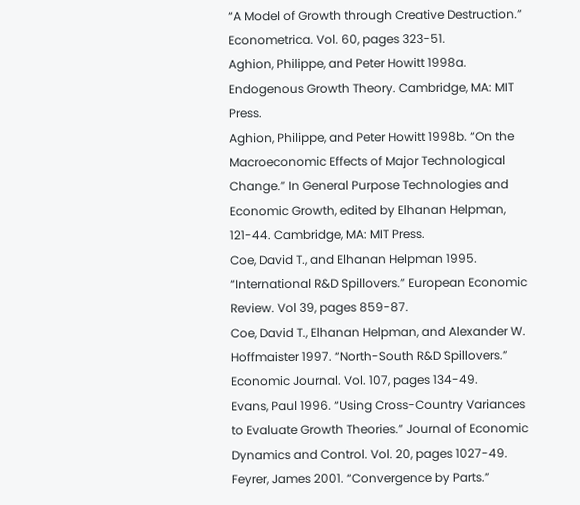“A Model of Growth through Creative Destruction.” Econometrica. Vol. 60, pages 323-51.
Aghion, Philippe, and Peter Howitt 1998a. Endogenous Growth Theory. Cambridge, MA: MIT Press.
Aghion, Philippe, and Peter Howitt 1998b. “On the Macroeconomic Effects of Major Technological Change.” In General Purpose Technologies and Economic Growth, edited by Elhanan Helpman, 121-44. Cambridge, MA: MIT Press.
Coe, David T., and Elhanan Helpman 1995. “International R&D Spillovers.” European Economic Review. Vol 39, pages 859-87.
Coe, David T., Elhanan Helpman, and Alexander W. Hoffmaister 1997. “North-South R&D Spillovers.” Economic Journal. Vol. 107, pages 134-49.
Evans, Paul 1996. “Using Cross-Country Variances to Evaluate Growth Theories.” Journal of Economic Dynamics and Control. Vol. 20, pages 1027-49.
Feyrer, James 2001. “Convergence by Parts.”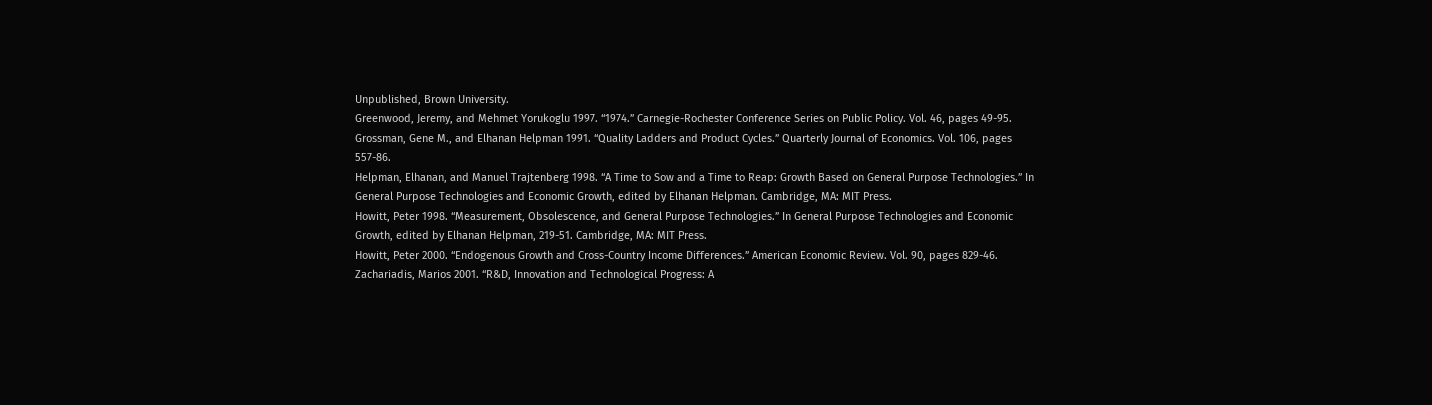Unpublished, Brown University.
Greenwood, Jeremy, and Mehmet Yorukoglu 1997. “1974.” Carnegie-Rochester Conference Series on Public Policy. Vol. 46, pages 49-95.
Grossman, Gene M., and Elhanan Helpman 1991. “Quality Ladders and Product Cycles.” Quarterly Journal of Economics. Vol. 106, pages 557-86.
Helpman, Elhanan, and Manuel Trajtenberg 1998. “A Time to Sow and a Time to Reap: Growth Based on General Purpose Technologies.” In General Purpose Technologies and Economic Growth, edited by Elhanan Helpman. Cambridge, MA: MIT Press.
Howitt, Peter 1998. “Measurement, Obsolescence, and General Purpose Technologies.” In General Purpose Technologies and Economic Growth, edited by Elhanan Helpman, 219-51. Cambridge, MA: MIT Press.
Howitt, Peter 2000. “Endogenous Growth and Cross-Country Income Differences.” American Economic Review. Vol. 90, pages 829-46.
Zachariadis, Marios 2001. “R&D, Innovation and Technological Progress: A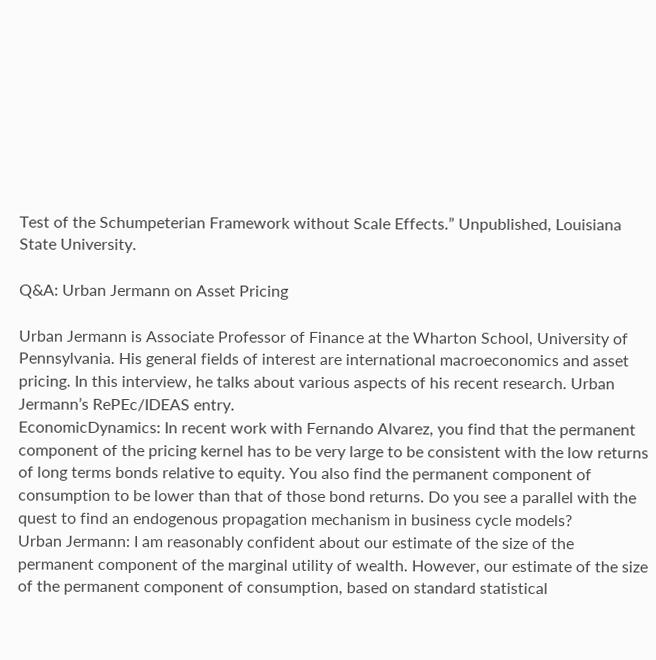Test of the Schumpeterian Framework without Scale Effects.” Unpublished, Louisiana State University.

Q&A: Urban Jermann on Asset Pricing

Urban Jermann is Associate Professor of Finance at the Wharton School, University of Pennsylvania. His general fields of interest are international macroeconomics and asset pricing. In this interview, he talks about various aspects of his recent research. Urban Jermann’s RePEc/IDEAS entry.
EconomicDynamics: In recent work with Fernando Alvarez, you find that the permanent component of the pricing kernel has to be very large to be consistent with the low returns of long terms bonds relative to equity. You also find the permanent component of consumption to be lower than that of those bond returns. Do you see a parallel with the quest to find an endogenous propagation mechanism in business cycle models?
Urban Jermann: I am reasonably confident about our estimate of the size of the permanent component of the marginal utility of wealth. However, our estimate of the size of the permanent component of consumption, based on standard statistical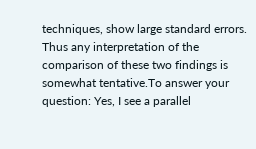techniques, show large standard errors. Thus any interpretation of the comparison of these two findings is somewhat tentative.To answer your question: Yes, I see a parallel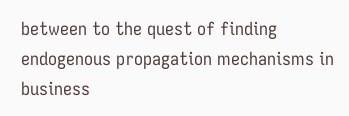between to the quest of finding endogenous propagation mechanisms in business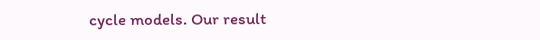cycle models. Our result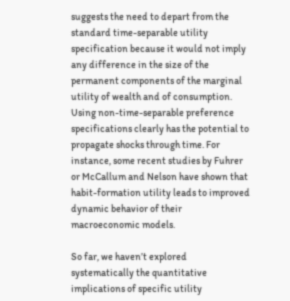suggests the need to depart from the standard time-separable utility specification because it would not imply any difference in the size of the permanent components of the marginal utility of wealth and of consumption. Using non-time-separable preference specifications clearly has the potential to propagate shocks through time. For instance, some recent studies by Fuhrer or McCallum and Nelson have shown that habit-formation utility leads to improved dynamic behavior of their macroeconomic models.

So far, we haven’t explored systematically the quantitative implications of specific utility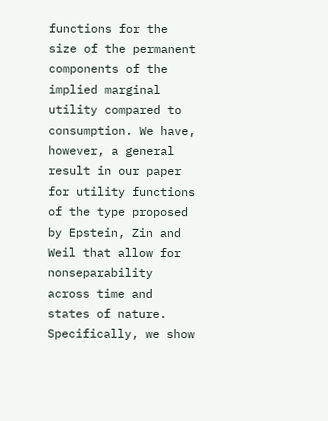functions for the size of the permanent components of the implied marginal utility compared to consumption. We have, however, a general result in our paper for utility functions of the type proposed by Epstein, Zin and Weil that allow for nonseparability across time and states of nature. Specifically, we show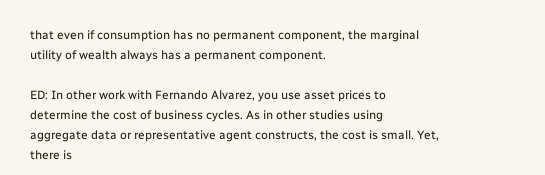that even if consumption has no permanent component, the marginal utility of wealth always has a permanent component.

ED: In other work with Fernando Alvarez, you use asset prices to determine the cost of business cycles. As in other studies using aggregate data or representative agent constructs, the cost is small. Yet, there is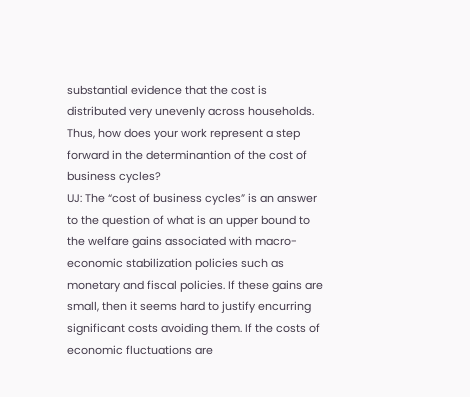substantial evidence that the cost is distributed very unevenly across households. Thus, how does your work represent a step forward in the determinantion of the cost of business cycles?
UJ: The “cost of business cycles” is an answer to the question of what is an upper bound to the welfare gains associated with macro-economic stabilization policies such as monetary and fiscal policies. If these gains are small, then it seems hard to justify encurring significant costs avoiding them. If the costs of economic fluctuations are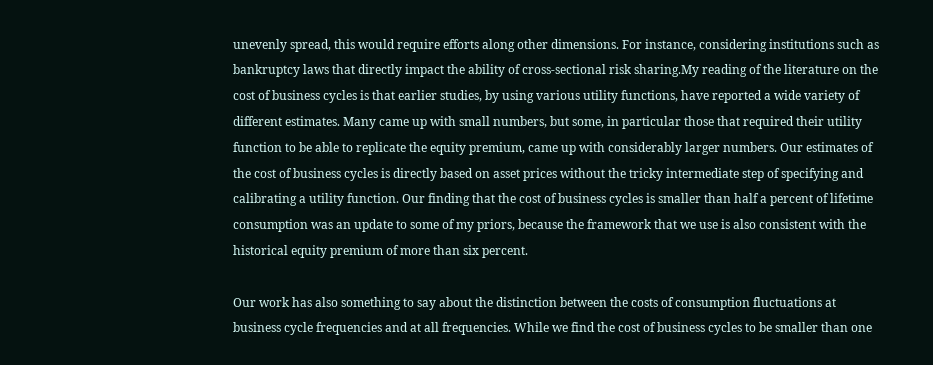unevenly spread, this would require efforts along other dimensions. For instance, considering institutions such as bankruptcy laws that directly impact the ability of cross-sectional risk sharing.My reading of the literature on the cost of business cycles is that earlier studies, by using various utility functions, have reported a wide variety of different estimates. Many came up with small numbers, but some, in particular those that required their utility function to be able to replicate the equity premium, came up with considerably larger numbers. Our estimates of the cost of business cycles is directly based on asset prices without the tricky intermediate step of specifying and calibrating a utility function. Our finding that the cost of business cycles is smaller than half a percent of lifetime consumption was an update to some of my priors, because the framework that we use is also consistent with the historical equity premium of more than six percent.

Our work has also something to say about the distinction between the costs of consumption fluctuations at business cycle frequencies and at all frequencies. While we find the cost of business cycles to be smaller than one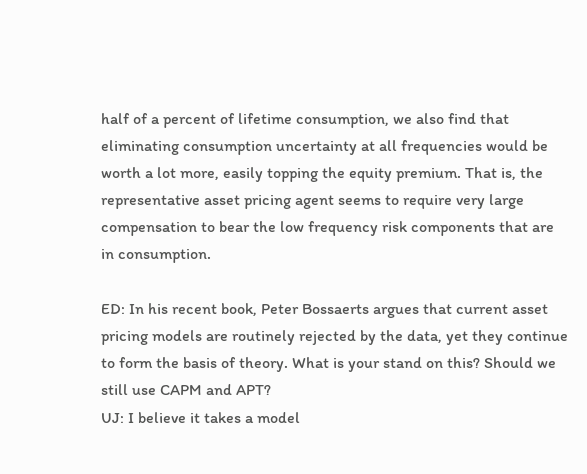half of a percent of lifetime consumption, we also find that eliminating consumption uncertainty at all frequencies would be worth a lot more, easily topping the equity premium. That is, the representative asset pricing agent seems to require very large compensation to bear the low frequency risk components that are in consumption.

ED: In his recent book, Peter Bossaerts argues that current asset pricing models are routinely rejected by the data, yet they continue to form the basis of theory. What is your stand on this? Should we still use CAPM and APT?
UJ: I believe it takes a model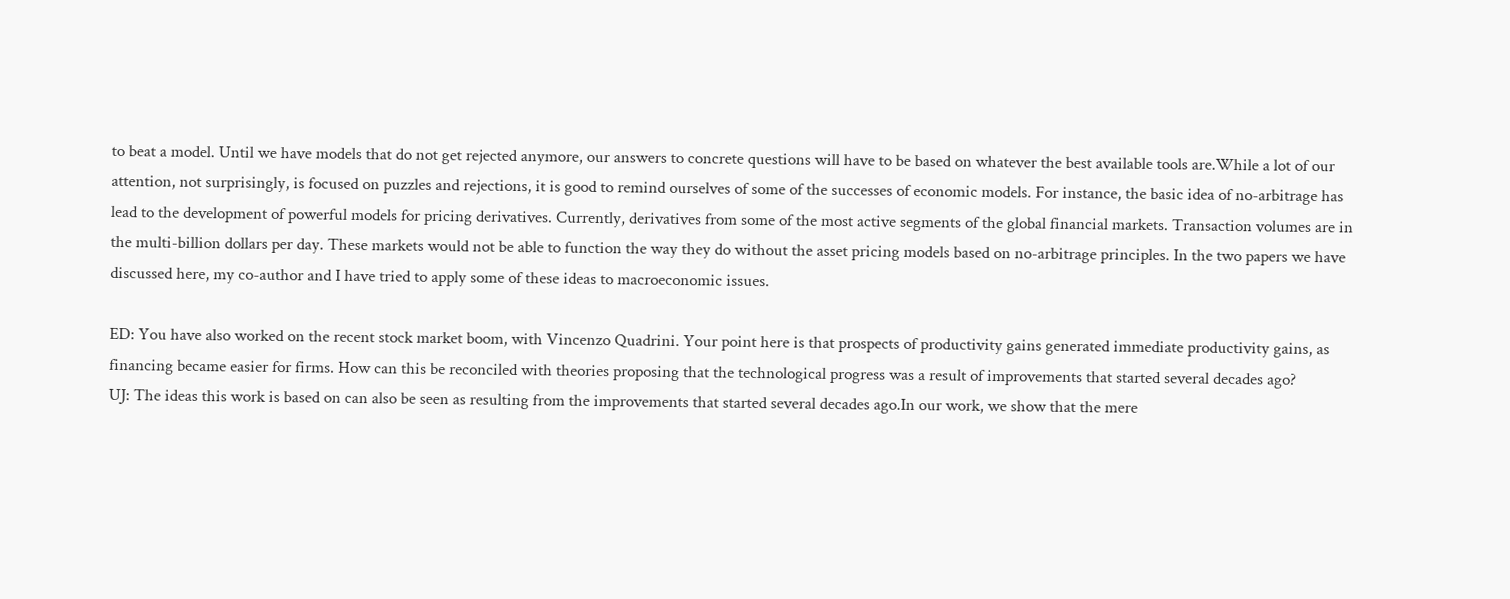to beat a model. Until we have models that do not get rejected anymore, our answers to concrete questions will have to be based on whatever the best available tools are.While a lot of our attention, not surprisingly, is focused on puzzles and rejections, it is good to remind ourselves of some of the successes of economic models. For instance, the basic idea of no-arbitrage has lead to the development of powerful models for pricing derivatives. Currently, derivatives from some of the most active segments of the global financial markets. Transaction volumes are in the multi-billion dollars per day. These markets would not be able to function the way they do without the asset pricing models based on no-arbitrage principles. In the two papers we have discussed here, my co-author and I have tried to apply some of these ideas to macroeconomic issues.

ED: You have also worked on the recent stock market boom, with Vincenzo Quadrini. Your point here is that prospects of productivity gains generated immediate productivity gains, as financing became easier for firms. How can this be reconciled with theories proposing that the technological progress was a result of improvements that started several decades ago?
UJ: The ideas this work is based on can also be seen as resulting from the improvements that started several decades ago.In our work, we show that the mere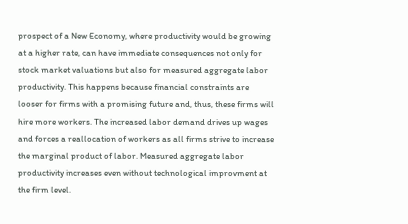prospect of a New Economy, where productivity would be growing at a higher rate, can have immediate consequences not only for stock market valuations but also for measured aggregate labor productivity. This happens because financial constraints are looser for firms with a promising future and, thus, these firms will hire more workers. The increased labor demand drives up wages and forces a reallocation of workers as all firms strive to increase the marginal product of labor. Measured aggregate labor productivity increases even without technological improvment at the firm level.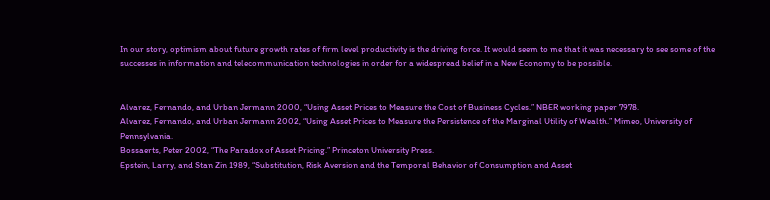In our story, optimism about future growth rates of firm level productivity is the driving force. It would seem to me that it was necessary to see some of the successes in information and telecommunication technologies in order for a widespread belief in a New Economy to be possible.


Alvarez, Fernando, and Urban Jermann 2000, “Using Asset Prices to Measure the Cost of Business Cycles.” NBER working paper 7978.
Alvarez, Fernando, and Urban Jermann 2002, “Using Asset Prices to Measure the Persistence of the Marginal Utility of Wealth.” Mimeo, University of Pennsylvania.
Bossaerts, Peter 2002, “The Paradox of Asset Pricing.” Princeton University Press.
Epstein, Larry, and Stan Zin 1989, “Substitution, Risk Aversion and the Temporal Behavior of Consumption and Asset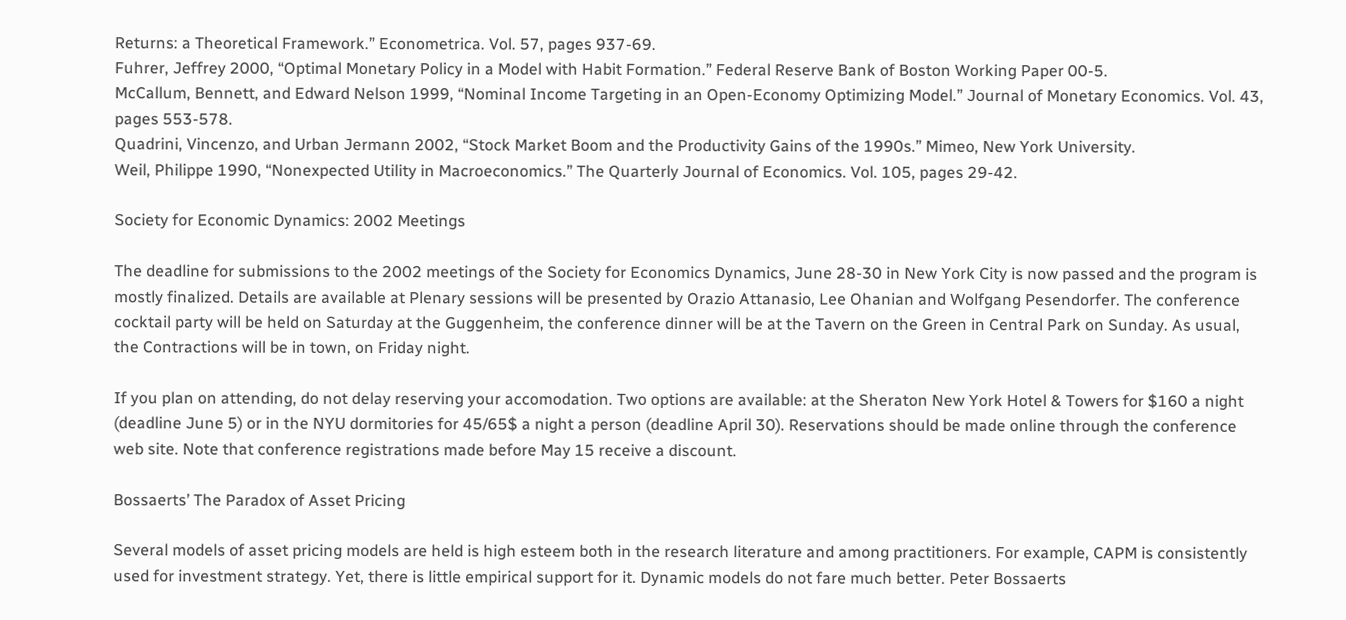Returns: a Theoretical Framework.” Econometrica. Vol. 57, pages 937-69.
Fuhrer, Jeffrey 2000, “Optimal Monetary Policy in a Model with Habit Formation.” Federal Reserve Bank of Boston Working Paper 00-5.
McCallum, Bennett, and Edward Nelson 1999, “Nominal Income Targeting in an Open-Economy Optimizing Model.” Journal of Monetary Economics. Vol. 43, pages 553-578.
Quadrini, Vincenzo, and Urban Jermann 2002, “Stock Market Boom and the Productivity Gains of the 1990s.” Mimeo, New York University.
Weil, Philippe 1990, “Nonexpected Utility in Macroeconomics.” The Quarterly Journal of Economics. Vol. 105, pages 29-42.

Society for Economic Dynamics: 2002 Meetings

The deadline for submissions to the 2002 meetings of the Society for Economics Dynamics, June 28-30 in New York City is now passed and the program is mostly finalized. Details are available at Plenary sessions will be presented by Orazio Attanasio, Lee Ohanian and Wolfgang Pesendorfer. The conference cocktail party will be held on Saturday at the Guggenheim, the conference dinner will be at the Tavern on the Green in Central Park on Sunday. As usual, the Contractions will be in town, on Friday night.

If you plan on attending, do not delay reserving your accomodation. Two options are available: at the Sheraton New York Hotel & Towers for $160 a night (deadline June 5) or in the NYU dormitories for 45/65$ a night a person (deadline April 30). Reservations should be made online through the conference web site. Note that conference registrations made before May 15 receive a discount.

Bossaerts’ The Paradox of Asset Pricing

Several models of asset pricing models are held is high esteem both in the research literature and among practitioners. For example, CAPM is consistently used for investment strategy. Yet, there is little empirical support for it. Dynamic models do not fare much better. Peter Bossaerts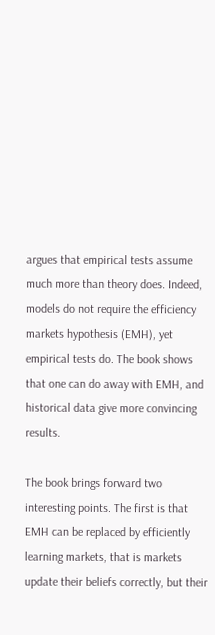argues that empirical tests assume much more than theory does. Indeed, models do not require the efficiency markets hypothesis (EMH), yet empirical tests do. The book shows that one can do away with EMH, and historical data give more convincing results.

The book brings forward two interesting points. The first is that EMH can be replaced by efficiently learning markets, that is markets update their beliefs correctly, but their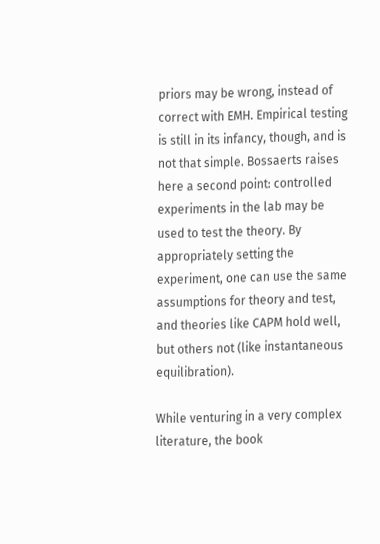priors may be wrong, instead of correct with EMH. Empirical testing is still in its infancy, though, and is not that simple. Bossaerts raises here a second point: controlled experiments in the lab may be used to test the theory. By appropriately setting the experiment, one can use the same assumptions for theory and test, and theories like CAPM hold well, but others not (like instantaneous equilibration).

While venturing in a very complex literature, the book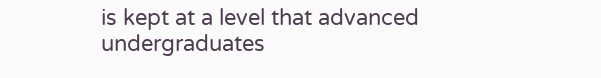is kept at a level that advanced undergraduates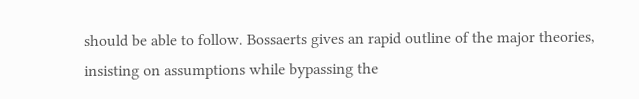should be able to follow. Bossaerts gives an rapid outline of the major theories, insisting on assumptions while bypassing the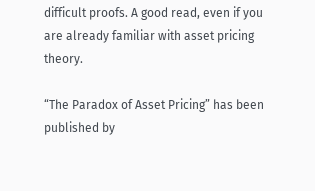difficult proofs. A good read, even if you are already familiar with asset pricing theory.

“The Paradox of Asset Pricing” has been published by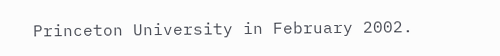Princeton University in February 2002.